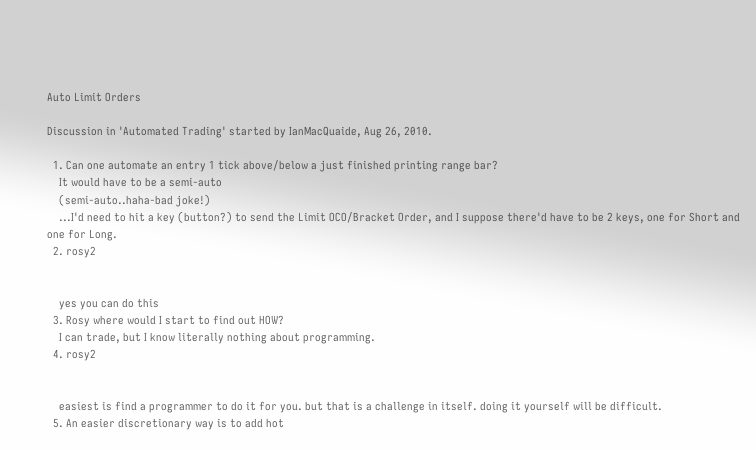Auto Limit Orders

Discussion in 'Automated Trading' started by IanMacQuaide, Aug 26, 2010.

  1. Can one automate an entry 1 tick above/below a just finished printing range bar?
    It would have to be a semi-auto
    (semi-auto..haha-bad joke!)
    ...I'd need to hit a key (button?) to send the Limit OCO/Bracket Order, and I suppose there'd have to be 2 keys, one for Short and one for Long.
  2. rosy2


    yes you can do this
  3. Rosy where would I start to find out HOW?
    I can trade, but I know literally nothing about programming.
  4. rosy2


    easiest is find a programmer to do it for you. but that is a challenge in itself. doing it yourself will be difficult.
  5. An easier discretionary way is to add hot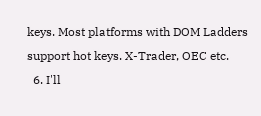keys. Most platforms with DOM Ladders support hot keys. X-Trader, OEC etc.
  6. I'll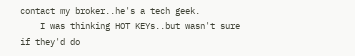contact my broker..he's a tech geek.
    I was thinking HOT KEYs..but wasn't sure if they'd do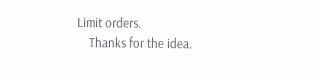Limit orders.
    Thanks for the idea.